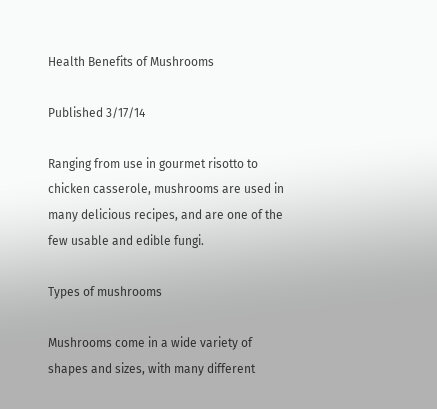Health Benefits of Mushrooms

Published 3/17/14

Ranging from use in gourmet risotto to chicken casserole, mushrooms are used in many delicious recipes, and are one of the few usable and edible fungi.

Types of mushrooms

Mushrooms come in a wide variety of shapes and sizes, with many different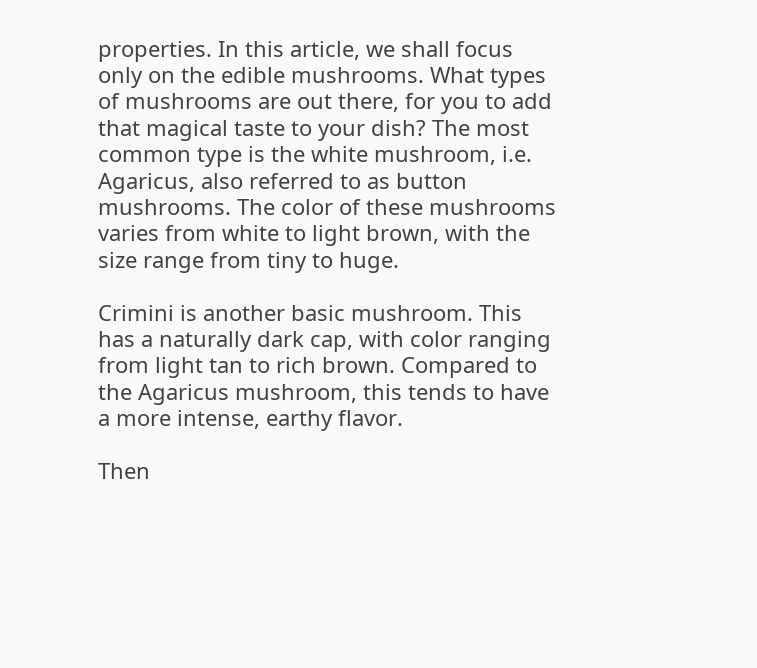properties. In this article, we shall focus only on the edible mushrooms. What types of mushrooms are out there, for you to add that magical taste to your dish? The most common type is the white mushroom, i.e. Agaricus, also referred to as button mushrooms. The color of these mushrooms varies from white to light brown, with the size range from tiny to huge.

Crimini is another basic mushroom. This has a naturally dark cap, with color ranging from light tan to rich brown. Compared to the Agaricus mushroom, this tends to have a more intense, earthy flavor.

Then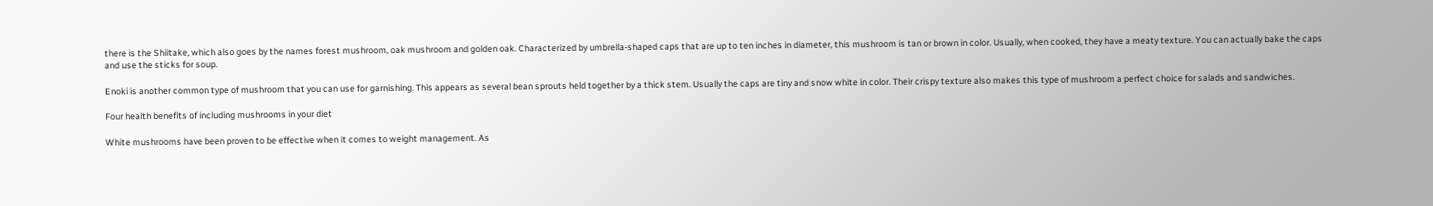there is the Shiitake, which also goes by the names forest mushroom, oak mushroom and golden oak. Characterized by umbrella-shaped caps that are up to ten inches in diameter, this mushroom is tan or brown in color. Usually, when cooked, they have a meaty texture. You can actually bake the caps and use the sticks for soup.

Enoki is another common type of mushroom that you can use for garnishing. This appears as several bean sprouts held together by a thick stem. Usually the caps are tiny and snow white in color. Their crispy texture also makes this type of mushroom a perfect choice for salads and sandwiches.

Four health benefits of including mushrooms in your diet

White mushrooms have been proven to be effective when it comes to weight management. As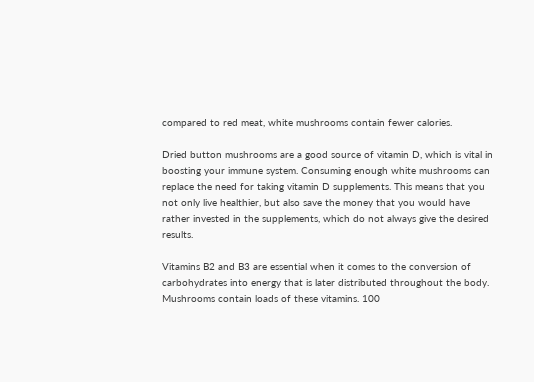compared to red meat, white mushrooms contain fewer calories.

Dried button mushrooms are a good source of vitamin D, which is vital in boosting your immune system. Consuming enough white mushrooms can replace the need for taking vitamin D supplements. This means that you not only live healthier, but also save the money that you would have rather invested in the supplements, which do not always give the desired results.

Vitamins B2 and B3 are essential when it comes to the conversion of carbohydrates into energy that is later distributed throughout the body. Mushrooms contain loads of these vitamins. 100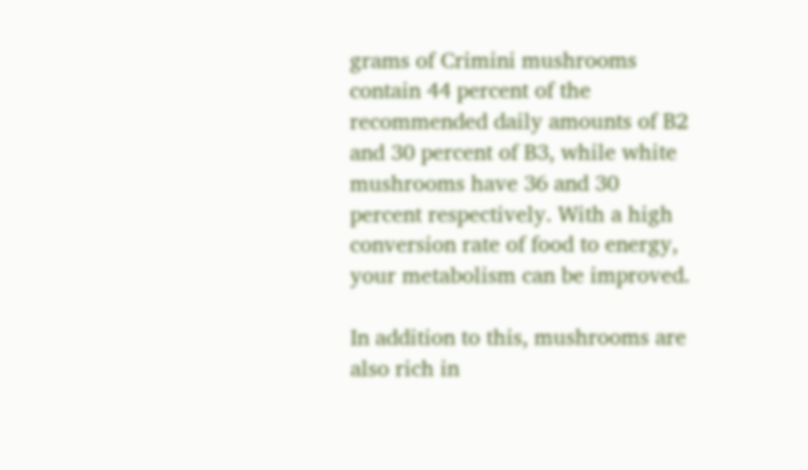grams of Crimini mushrooms contain 44 percent of the recommended daily amounts of B2 and 30 percent of B3, while white mushrooms have 36 and 30 percent respectively. With a high conversion rate of food to energy, your metabolism can be improved.

In addition to this, mushrooms are also rich in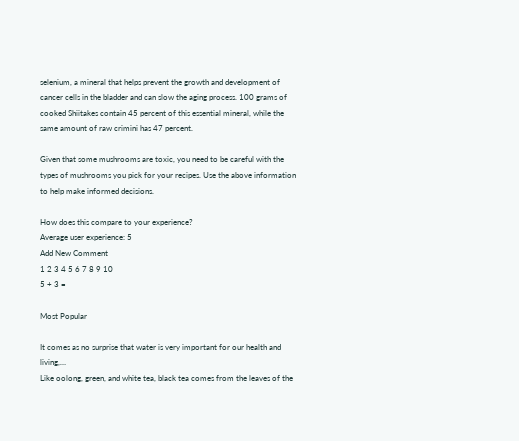selenium, a mineral that helps prevent the growth and development of cancer cells in the bladder and can slow the aging process. 100 grams of cooked Shiitakes contain 45 percent of this essential mineral, while the same amount of raw crimini has 47 percent.

Given that some mushrooms are toxic, you need to be careful with the types of mushrooms you pick for your recipes. Use the above information to help make informed decisions.

How does this compare to your experience?
Average user experience: 5
Add New Comment
1 2 3 4 5 6 7 8 9 10
5 + 3 =

Most Popular

It comes as no surprise that water is very important for our health and living,…
Like oolong, green, and white tea, black tea comes from the leaves of the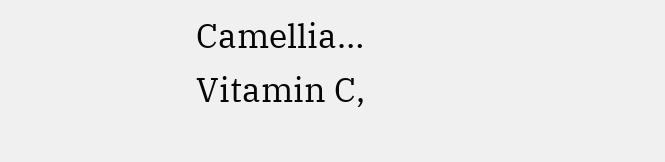Camellia…
Vitamin C,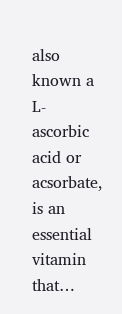also known a L-ascorbic acid or acsorbate, is an essential vitamin that…